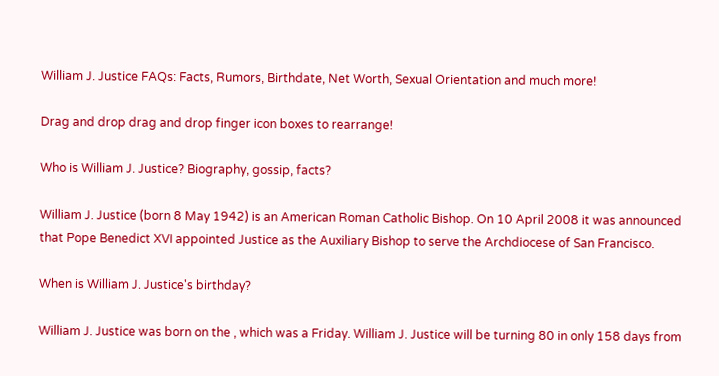William J. Justice FAQs: Facts, Rumors, Birthdate, Net Worth, Sexual Orientation and much more!

Drag and drop drag and drop finger icon boxes to rearrange!

Who is William J. Justice? Biography, gossip, facts?

William J. Justice (born 8 May 1942) is an American Roman Catholic Bishop. On 10 April 2008 it was announced that Pope Benedict XVI appointed Justice as the Auxiliary Bishop to serve the Archdiocese of San Francisco.

When is William J. Justice's birthday?

William J. Justice was born on the , which was a Friday. William J. Justice will be turning 80 in only 158 days from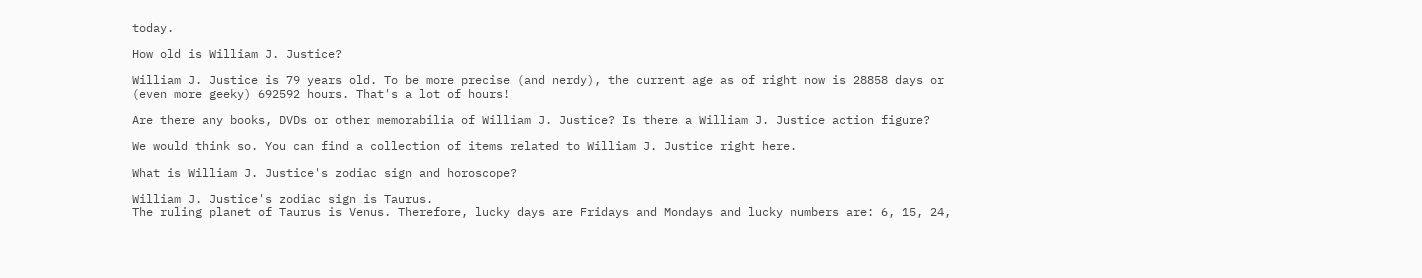today.

How old is William J. Justice?

William J. Justice is 79 years old. To be more precise (and nerdy), the current age as of right now is 28858 days or (even more geeky) 692592 hours. That's a lot of hours!

Are there any books, DVDs or other memorabilia of William J. Justice? Is there a William J. Justice action figure?

We would think so. You can find a collection of items related to William J. Justice right here.

What is William J. Justice's zodiac sign and horoscope?

William J. Justice's zodiac sign is Taurus.
The ruling planet of Taurus is Venus. Therefore, lucky days are Fridays and Mondays and lucky numbers are: 6, 15, 24,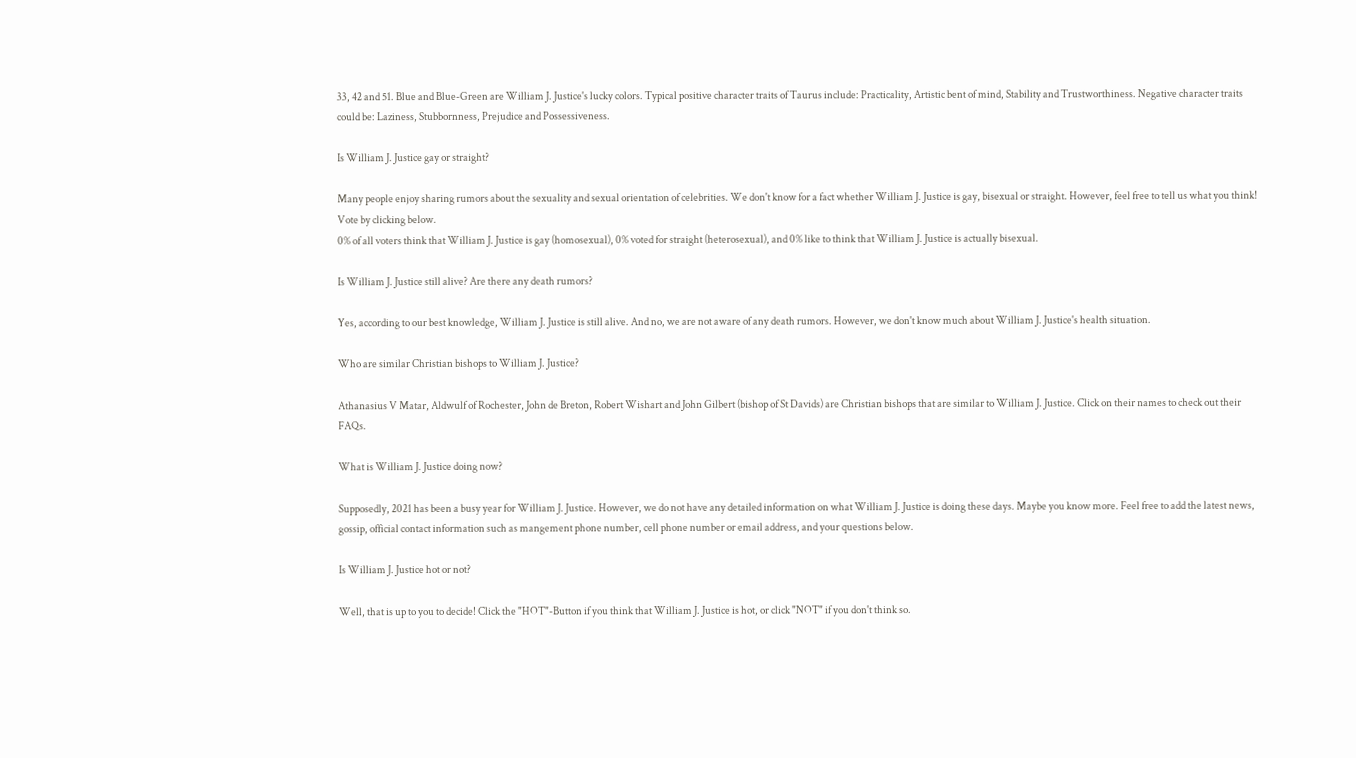33, 42 and 51. Blue and Blue-Green are William J. Justice's lucky colors. Typical positive character traits of Taurus include: Practicality, Artistic bent of mind, Stability and Trustworthiness. Negative character traits could be: Laziness, Stubbornness, Prejudice and Possessiveness.

Is William J. Justice gay or straight?

Many people enjoy sharing rumors about the sexuality and sexual orientation of celebrities. We don't know for a fact whether William J. Justice is gay, bisexual or straight. However, feel free to tell us what you think! Vote by clicking below.
0% of all voters think that William J. Justice is gay (homosexual), 0% voted for straight (heterosexual), and 0% like to think that William J. Justice is actually bisexual.

Is William J. Justice still alive? Are there any death rumors?

Yes, according to our best knowledge, William J. Justice is still alive. And no, we are not aware of any death rumors. However, we don't know much about William J. Justice's health situation.

Who are similar Christian bishops to William J. Justice?

Athanasius V Matar, Aldwulf of Rochester, John de Breton, Robert Wishart and John Gilbert (bishop of St Davids) are Christian bishops that are similar to William J. Justice. Click on their names to check out their FAQs.

What is William J. Justice doing now?

Supposedly, 2021 has been a busy year for William J. Justice. However, we do not have any detailed information on what William J. Justice is doing these days. Maybe you know more. Feel free to add the latest news, gossip, official contact information such as mangement phone number, cell phone number or email address, and your questions below.

Is William J. Justice hot or not?

Well, that is up to you to decide! Click the "HOT"-Button if you think that William J. Justice is hot, or click "NOT" if you don't think so.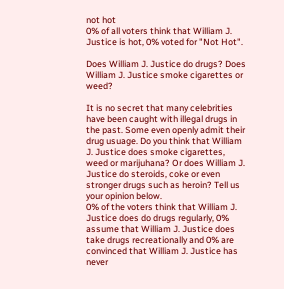not hot
0% of all voters think that William J. Justice is hot, 0% voted for "Not Hot".

Does William J. Justice do drugs? Does William J. Justice smoke cigarettes or weed?

It is no secret that many celebrities have been caught with illegal drugs in the past. Some even openly admit their drug usuage. Do you think that William J. Justice does smoke cigarettes, weed or marijuhana? Or does William J. Justice do steroids, coke or even stronger drugs such as heroin? Tell us your opinion below.
0% of the voters think that William J. Justice does do drugs regularly, 0% assume that William J. Justice does take drugs recreationally and 0% are convinced that William J. Justice has never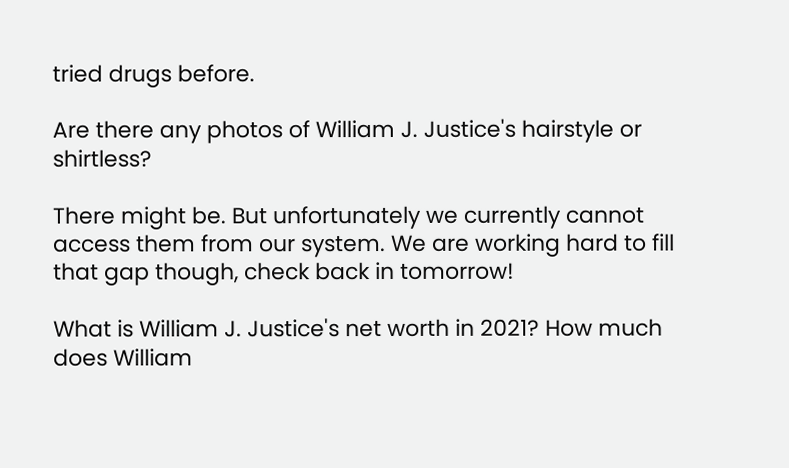tried drugs before.

Are there any photos of William J. Justice's hairstyle or shirtless?

There might be. But unfortunately we currently cannot access them from our system. We are working hard to fill that gap though, check back in tomorrow!

What is William J. Justice's net worth in 2021? How much does William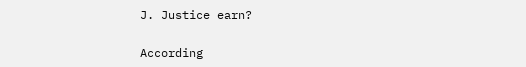J. Justice earn?

According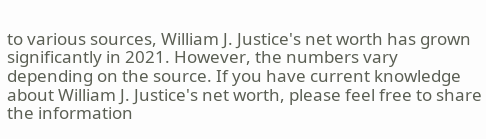to various sources, William J. Justice's net worth has grown significantly in 2021. However, the numbers vary depending on the source. If you have current knowledge about William J. Justice's net worth, please feel free to share the information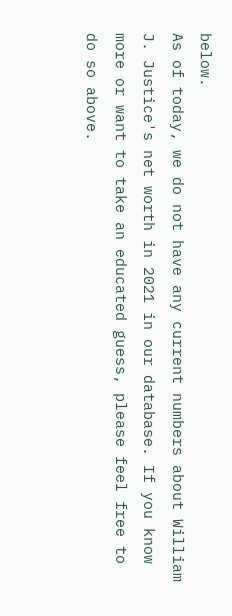below.
As of today, we do not have any current numbers about William J. Justice's net worth in 2021 in our database. If you know more or want to take an educated guess, please feel free to do so above.